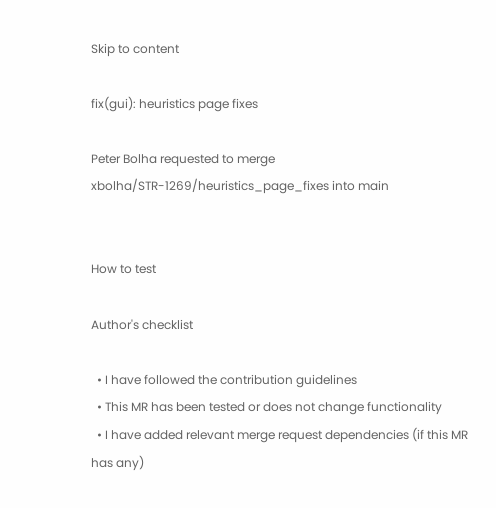Skip to content

fix(gui): heuristics page fixes

Peter Bolha requested to merge xbolha/STR-1269/heuristics_page_fixes into main


How to test

Author's checklist

  • I have followed the contribution guidelines
  • This MR has been tested or does not change functionality
  • I have added relevant merge request dependencies (if this MR has any)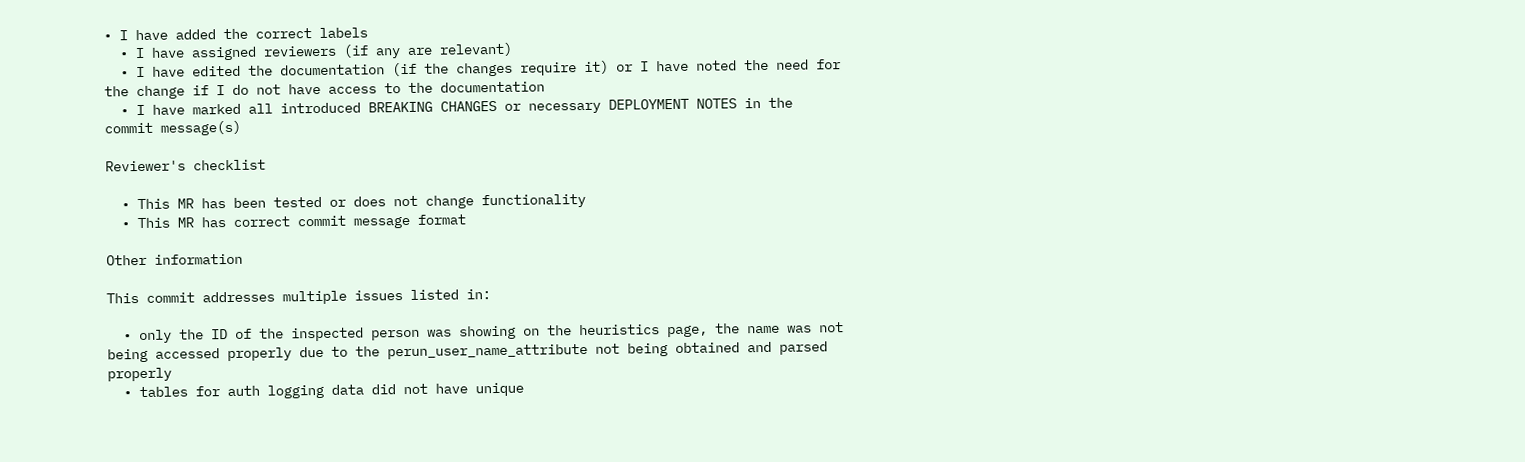• I have added the correct labels
  • I have assigned reviewers (if any are relevant)
  • I have edited the documentation (if the changes require it) or I have noted the need for the change if I do not have access to the documentation
  • I have marked all introduced BREAKING CHANGES or necessary DEPLOYMENT NOTES in the commit message(s)

Reviewer's checklist

  • This MR has been tested or does not change functionality
  • This MR has correct commit message format

Other information

This commit addresses multiple issues listed in:

  • only the ID of the inspected person was showing on the heuristics page, the name was not being accessed properly due to the perun_user_name_attribute not being obtained and parsed properly
  • tables for auth logging data did not have unique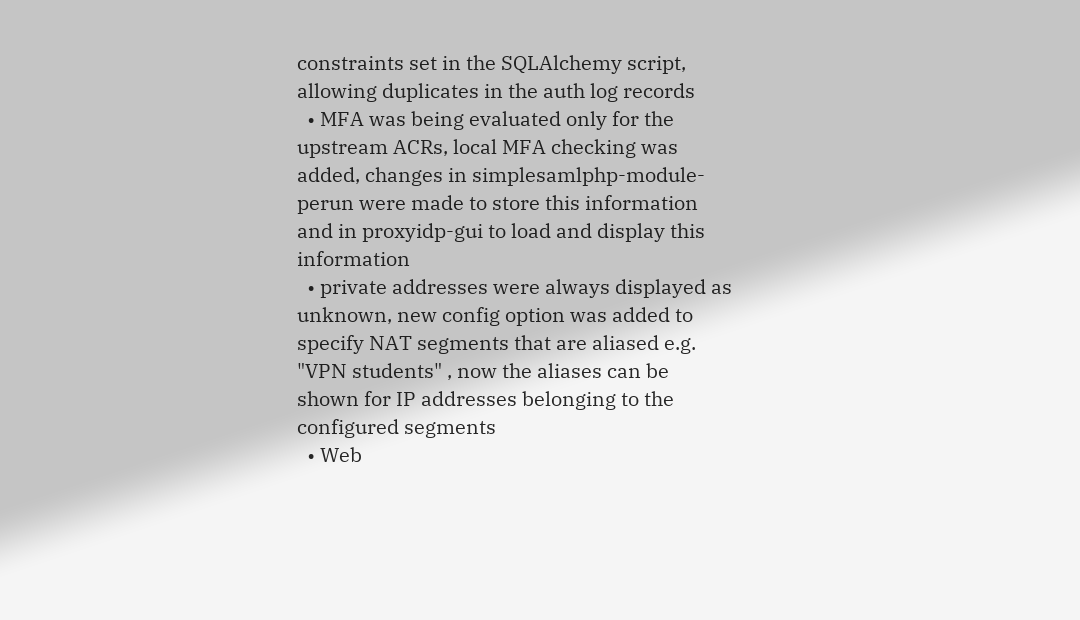constraints set in the SQLAlchemy script, allowing duplicates in the auth log records
  • MFA was being evaluated only for the upstream ACRs, local MFA checking was added, changes in simplesamlphp-module-perun were made to store this information and in proxyidp-gui to load and display this information
  • private addresses were always displayed as unknown, new config option was added to specify NAT segments that are aliased e.g. "VPN students" , now the aliases can be shown for IP addresses belonging to the configured segments
  • Web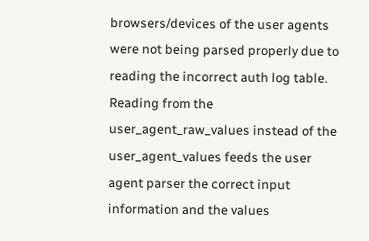browsers/devices of the user agents were not being parsed properly due to reading the incorrect auth log table. Reading from the user_agent_raw_values instead of the user_agent_values feeds the user agent parser the correct input information and the values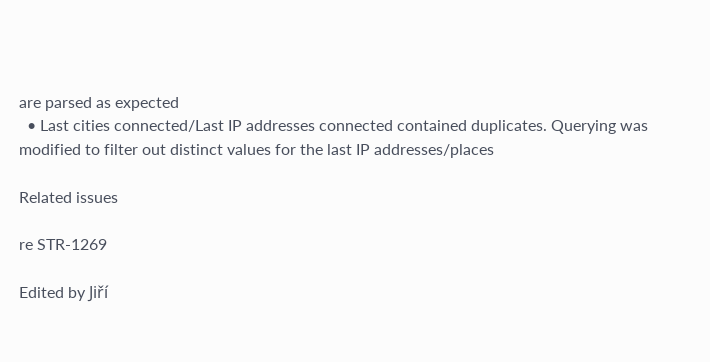are parsed as expected
  • Last cities connected/Last IP addresses connected contained duplicates. Querying was modified to filter out distinct values for the last IP addresses/places

Related issues

re STR-1269

Edited by Jiří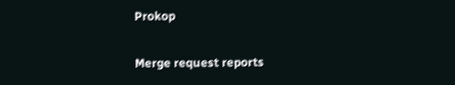Prokop

Merge request reports